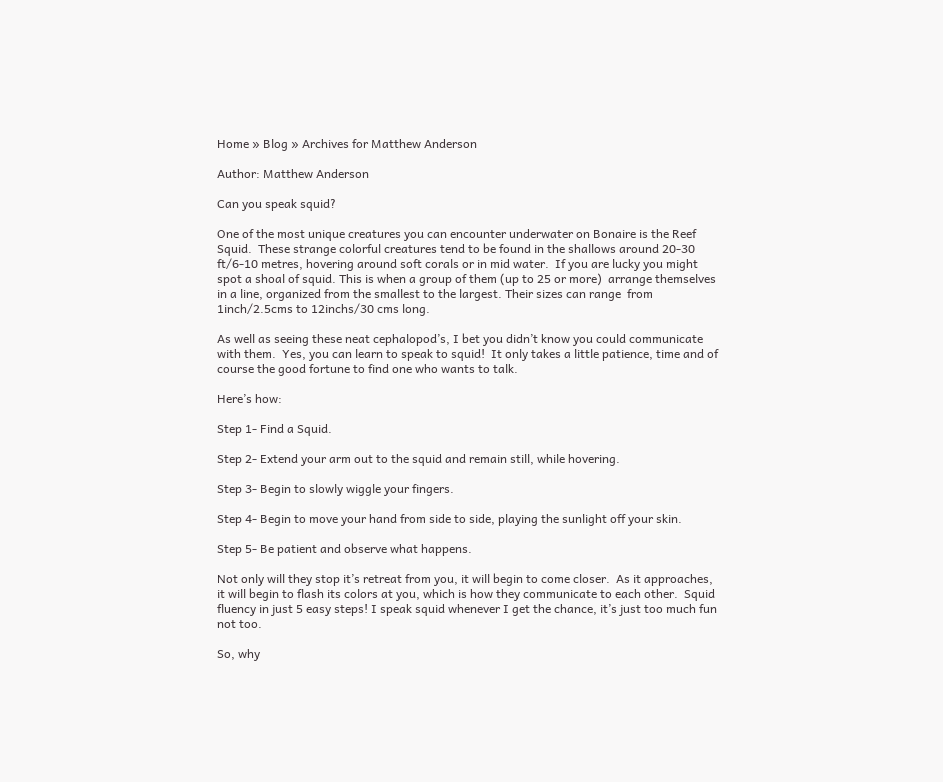Home » Blog » Archives for Matthew Anderson

Author: Matthew Anderson

Can you speak squid?

One of the most unique creatures you can encounter underwater on Bonaire is the Reef Squid.  These strange colorful creatures tend to be found in the shallows around 20-30 ft/6-10 metres, hovering around soft corals or in mid water.  If you are lucky you might spot a shoal of squid. This is when a group of them (up to 25 or more)  arrange themselves in a line, organized from the smallest to the largest. Their sizes can range  from 1inch/2.5cms to 12inchs/30 cms long.

As well as seeing these neat cephalopod’s, I bet you didn’t know you could communicate with them.  Yes, you can learn to speak to squid!  It only takes a little patience, time and of course the good fortune to find one who wants to talk.

Here’s how:

Step 1- Find a Squid.

Step 2- Extend your arm out to the squid and remain still, while hovering.

Step 3- Begin to slowly wiggle your fingers.

Step 4- Begin to move your hand from side to side, playing the sunlight off your skin.

Step 5- Be patient and observe what happens.

Not only will they stop it’s retreat from you, it will begin to come closer.  As it approaches, it will begin to flash its colors at you, which is how they communicate to each other.  Squid fluency in just 5 easy steps! I speak squid whenever I get the chance, it’s just too much fun not too.

So, why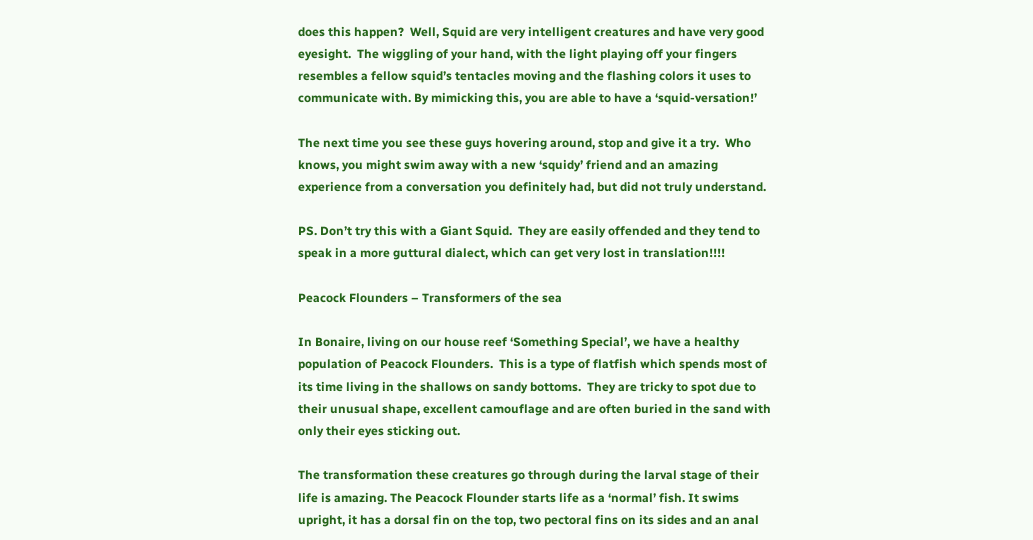does this happen?  Well, Squid are very intelligent creatures and have very good eyesight.  The wiggling of your hand, with the light playing off your fingers resembles a fellow squid’s tentacles moving and the flashing colors it uses to communicate with. By mimicking this, you are able to have a ‘squid-versation!’

The next time you see these guys hovering around, stop and give it a try.  Who knows, you might swim away with a new ‘squidy’ friend and an amazing experience from a conversation you definitely had, but did not truly understand.

PS. Don’t try this with a Giant Squid.  They are easily offended and they tend to speak in a more guttural dialect, which can get very lost in translation!!!!

Peacock Flounders – Transformers of the sea

In Bonaire, living on our house reef ‘Something Special’, we have a healthy population of Peacock Flounders.  This is a type of flatfish which spends most of its time living in the shallows on sandy bottoms.  They are tricky to spot due to their unusual shape, excellent camouflage and are often buried in the sand with only their eyes sticking out.

The transformation these creatures go through during the larval stage of their life is amazing. The Peacock Flounder starts life as a ‘normal’ fish. It swims upright, it has a dorsal fin on the top, two pectoral fins on its sides and an anal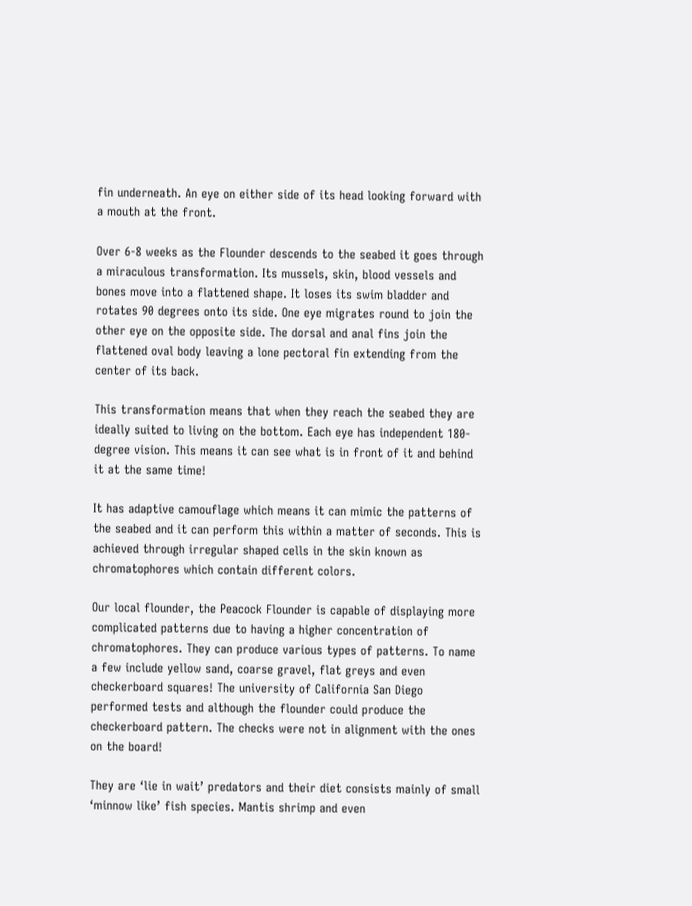fin underneath. An eye on either side of its head looking forward with a mouth at the front.

Over 6-8 weeks as the Flounder descends to the seabed it goes through a miraculous transformation. Its mussels, skin, blood vessels and bones move into a flattened shape. It loses its swim bladder and rotates 90 degrees onto its side. One eye migrates round to join the other eye on the opposite side. The dorsal and anal fins join the flattened oval body leaving a lone pectoral fin extending from the center of its back.

This transformation means that when they reach the seabed they are ideally suited to living on the bottom. Each eye has independent 180-degree vision. This means it can see what is in front of it and behind it at the same time!

It has adaptive camouflage which means it can mimic the patterns of the seabed and it can perform this within a matter of seconds. This is achieved through irregular shaped cells in the skin known as chromatophores which contain different colors.

Our local flounder, the Peacock Flounder is capable of displaying more complicated patterns due to having a higher concentration of chromatophores. They can produce various types of patterns. To name a few include yellow sand, coarse gravel, flat greys and even checkerboard squares! The university of California San Diego performed tests and although the flounder could produce the checkerboard pattern. The checks were not in alignment with the ones on the board!

They are ‘lie in wait’ predators and their diet consists mainly of small ‘minnow like’ fish species. Mantis shrimp and even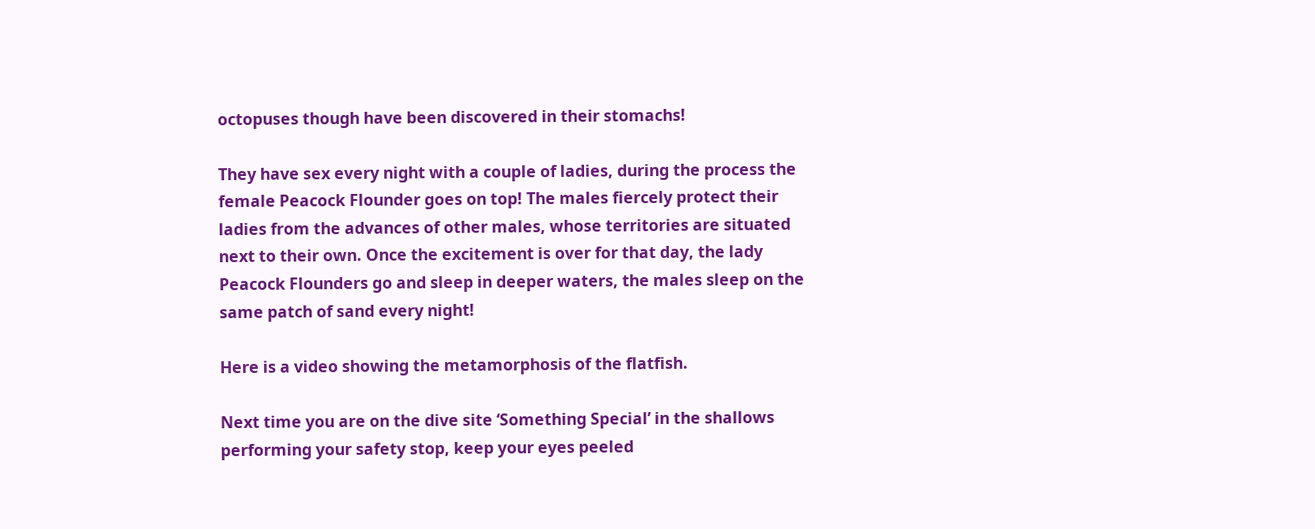octopuses though have been discovered in their stomachs!

They have sex every night with a couple of ladies, during the process the female Peacock Flounder goes on top! The males fiercely protect their ladies from the advances of other males, whose territories are situated next to their own. Once the excitement is over for that day, the lady Peacock Flounders go and sleep in deeper waters, the males sleep on the same patch of sand every night!

Here is a video showing the metamorphosis of the flatfish.

Next time you are on the dive site ‘Something Special’ in the shallows performing your safety stop, keep your eyes peeled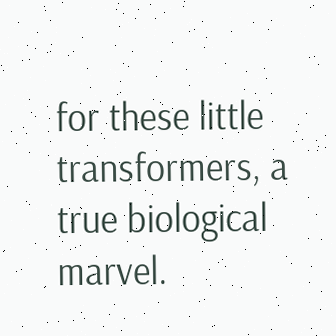for these little transformers, a true biological marvel.